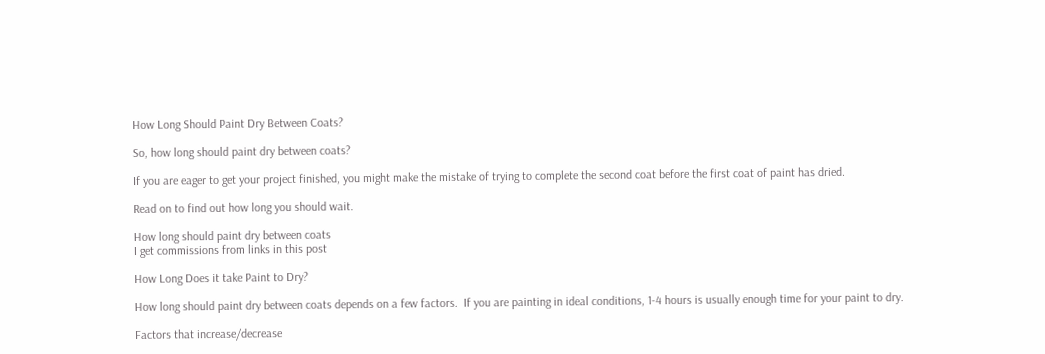How Long Should Paint Dry Between Coats?

So, how long should paint dry between coats?

If you are eager to get your project finished, you might make the mistake of trying to complete the second coat before the first coat of paint has dried.

Read on to find out how long you should wait.

How long should paint dry between coats
I get commissions from links in this post

How Long Does it take Paint to Dry?

How long should paint dry between coats depends on a few factors.  If you are painting in ideal conditions, 1-4 hours is usually enough time for your paint to dry.

Factors that increase/decrease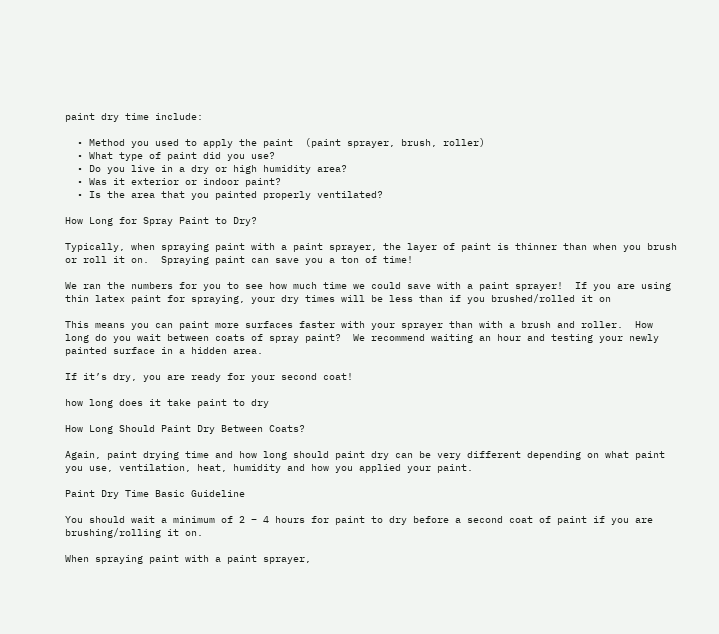paint dry time include:

  • Method you used to apply the paint  (paint sprayer, brush, roller)
  • What type of paint did you use?
  • Do you live in a dry or high humidity area?
  • Was it exterior or indoor paint?
  • Is the area that you painted properly ventilated?

How Long for Spray Paint to Dry?

Typically, when spraying paint with a paint sprayer, the layer of paint is thinner than when you brush or roll it on.  Spraying paint can save you a ton of time!

We ran the numbers for you to see how much time we could save with a paint sprayer!  If you are using thin latex paint for spraying, your dry times will be less than if you brushed/rolled it on

This means you can paint more surfaces faster with your sprayer than with a brush and roller.  How long do you wait between coats of spray paint?  We recommend waiting an hour and testing your newly painted surface in a hidden area.

If it’s dry, you are ready for your second coat!

how long does it take paint to dry

How Long Should Paint Dry Between Coats?

Again, paint drying time and how long should paint dry can be very different depending on what paint you use, ventilation, heat, humidity and how you applied your paint.

Paint Dry Time Basic Guideline

You should wait a minimum of 2 – 4 hours for paint to dry before a second coat of paint if you are brushing/rolling it on.

When spraying paint with a paint sprayer,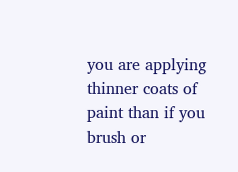you are applying thinner coats of paint than if you brush or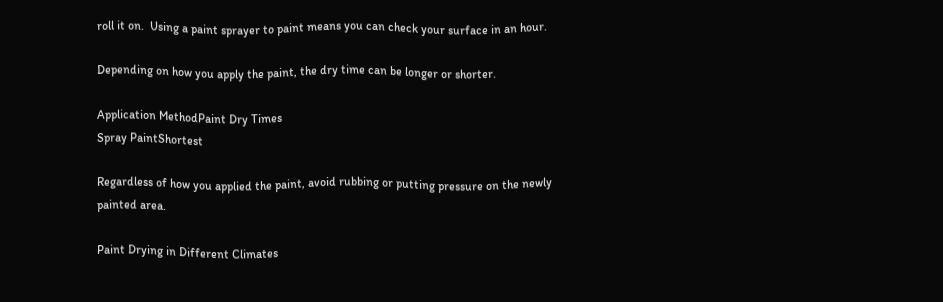roll it on.  Using a paint sprayer to paint means you can check your surface in an hour.

Depending on how you apply the paint, the dry time can be longer or shorter.

Application MethodPaint Dry Times
Spray PaintShortest

Regardless of how you applied the paint, avoid rubbing or putting pressure on the newly painted area.

Paint Drying in Different Climates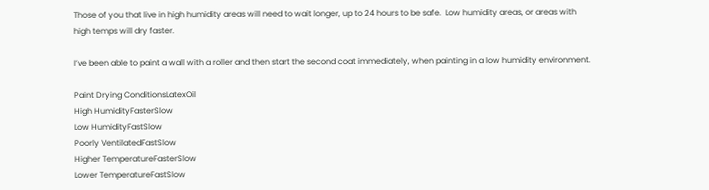Those of you that live in high humidity areas will need to wait longer, up to 24 hours to be safe.  Low humidity areas, or areas with high temps will dry faster.

I’ve been able to paint a wall with a roller and then start the second coat immediately, when painting in a low humidity environment.

Paint Drying ConditionsLatexOil
High HumidityFasterSlow
Low HumidityFastSlow
Poorly VentilatedFastSlow
Higher TemperatureFasterSlow
Lower TemperatureFastSlow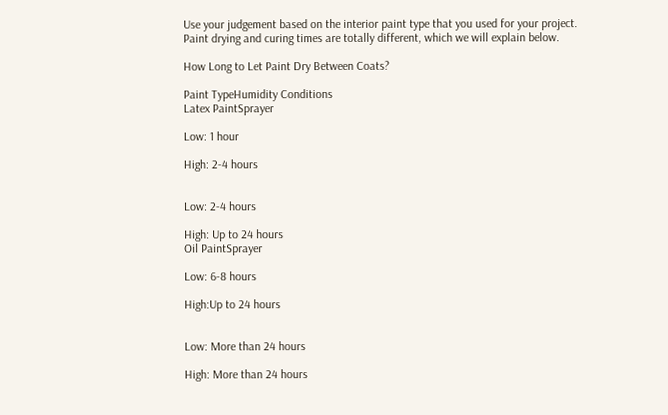Use your judgement based on the interior paint type that you used for your project. Paint drying and curing times are totally different, which we will explain below.

How Long to Let Paint Dry Between Coats?

Paint TypeHumidity Conditions
Latex PaintSprayer

Low: 1 hour

High: 2-4 hours


Low: 2-4 hours

High: Up to 24 hours
Oil PaintSprayer

Low: 6-8 hours

High:Up to 24 hours


Low: More than 24 hours

High: More than 24 hours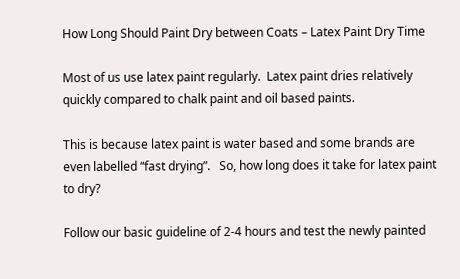How Long Should Paint Dry between Coats – Latex Paint Dry Time

Most of us use latex paint regularly.  Latex paint dries relatively quickly compared to chalk paint and oil based paints.

This is because latex paint is water based and some brands are even labelled “fast drying”.   So, how long does it take for latex paint to dry?

Follow our basic guideline of 2-4 hours and test the newly painted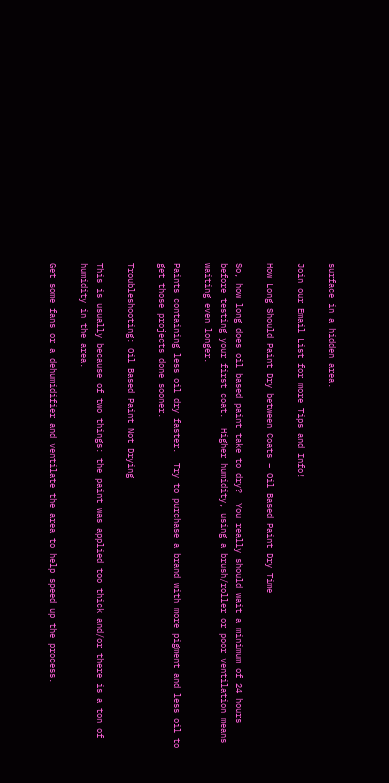surface in a hidden area.

Join our Email List for more Tips and Info!

How Long Should Paint Dry between Coats – Oil Based Paint Dry Time

So, how long does oil based paint take to dry?  You really should wait a minimum of 24 hours before testing your first coat.  Higher humidity, using a brush/roller or poor ventilation means waiting even longer.

Paints containing less oil dry faster.  Try to purchase a brand with more pigment and less oil to get those projects done sooner.

Troubleshooting: Oil Based Paint Not Drying

This is usually because of two things: the paint was applied too thick and/or there is a ton of humidity in the area.

Get some fans or a dehumidifier and ventilate the area to help speed up the process.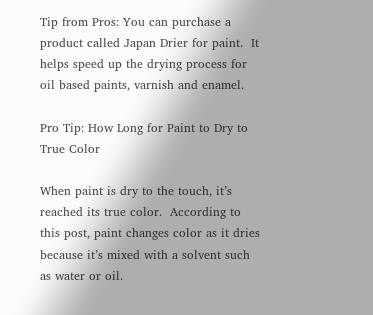Tip from Pros: You can purchase a product called Japan Drier for paint.  It helps speed up the drying process for oil based paints, varnish and enamel.

Pro Tip: How Long for Paint to Dry to True Color

When paint is dry to the touch, it’s reached its true color.  According to this post, paint changes color as it dries because it’s mixed with a solvent such as water or oil.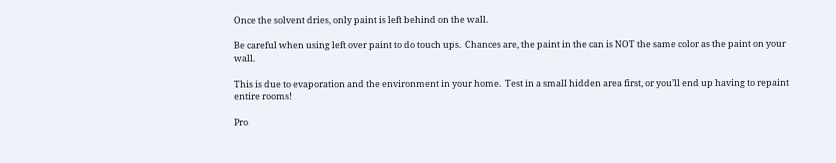Once the solvent dries, only paint is left behind on the wall.

Be careful when using left over paint to do touch ups.  Chances are, the paint in the can is NOT the same color as the paint on your wall.

This is due to evaporation and the environment in your home.  Test in a small hidden area first, or you’ll end up having to repaint entire rooms!

Pro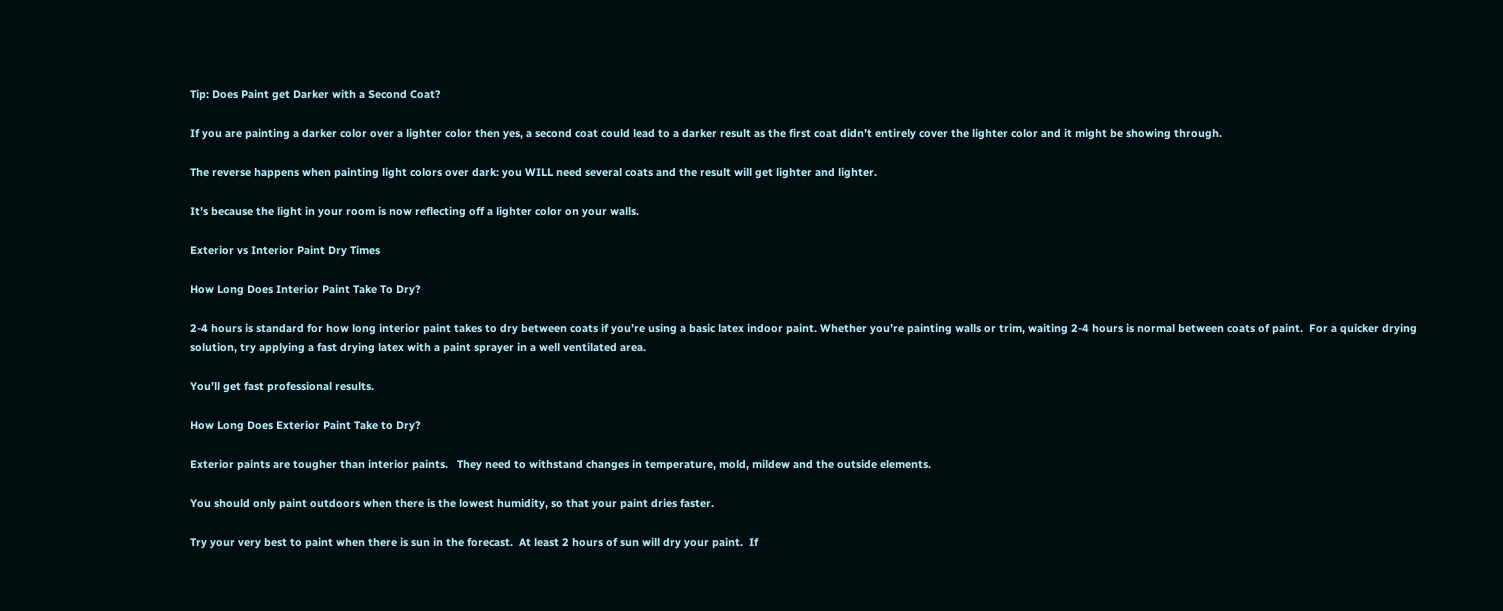Tip: Does Paint get Darker with a Second Coat?

If you are painting a darker color over a lighter color then yes, a second coat could lead to a darker result as the first coat didn’t entirely cover the lighter color and it might be showing through.

The reverse happens when painting light colors over dark: you WILL need several coats and the result will get lighter and lighter.

It’s because the light in your room is now reflecting off a lighter color on your walls.

Exterior vs Interior Paint Dry Times

How Long Does Interior Paint Take To Dry?

2-4 hours is standard for how long interior paint takes to dry between coats if you’re using a basic latex indoor paint. Whether you’re painting walls or trim, waiting 2-4 hours is normal between coats of paint.  For a quicker drying solution, try applying a fast drying latex with a paint sprayer in a well ventilated area.

You’ll get fast professional results.

How Long Does Exterior Paint Take to Dry?

Exterior paints are tougher than interior paints.   They need to withstand changes in temperature, mold, mildew and the outside elements.

You should only paint outdoors when there is the lowest humidity, so that your paint dries faster.

Try your very best to paint when there is sun in the forecast.  At least 2 hours of sun will dry your paint.  If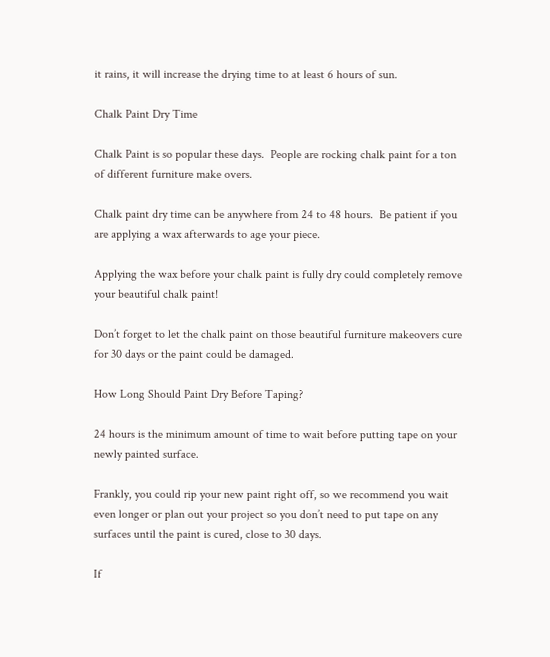it rains, it will increase the drying time to at least 6 hours of sun.

Chalk Paint Dry Time

Chalk Paint is so popular these days.  People are rocking chalk paint for a ton of different furniture make overs.

Chalk paint dry time can be anywhere from 24 to 48 hours.  Be patient if you are applying a wax afterwards to age your piece.

Applying the wax before your chalk paint is fully dry could completely remove your beautiful chalk paint!

Don’t forget to let the chalk paint on those beautiful furniture makeovers cure for 30 days or the paint could be damaged.

How Long Should Paint Dry Before Taping?

24 hours is the minimum amount of time to wait before putting tape on your newly painted surface.

Frankly, you could rip your new paint right off, so we recommend you wait even longer or plan out your project so you don’t need to put tape on any surfaces until the paint is cured, close to 30 days.

If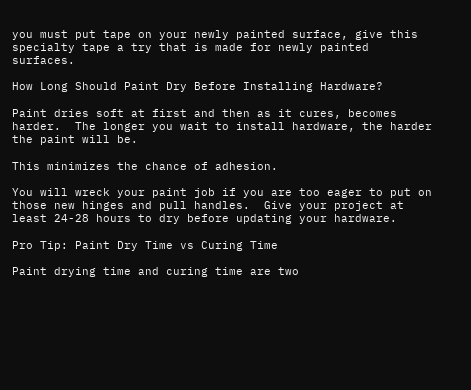you must put tape on your newly painted surface, give this specialty tape a try that is made for newly painted surfaces.

How Long Should Paint Dry Before Installing Hardware?

Paint dries soft at first and then as it cures, becomes harder.  The longer you wait to install hardware, the harder the paint will be.

This minimizes the chance of adhesion.

You will wreck your paint job if you are too eager to put on those new hinges and pull handles.  Give your project at least 24-28 hours to dry before updating your hardware.

Pro Tip: Paint Dry Time vs Curing Time

Paint drying time and curing time are two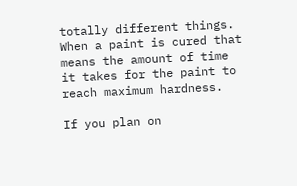totally different things.  When a paint is cured that means the amount of time it takes for the paint to reach maximum hardness.

If you plan on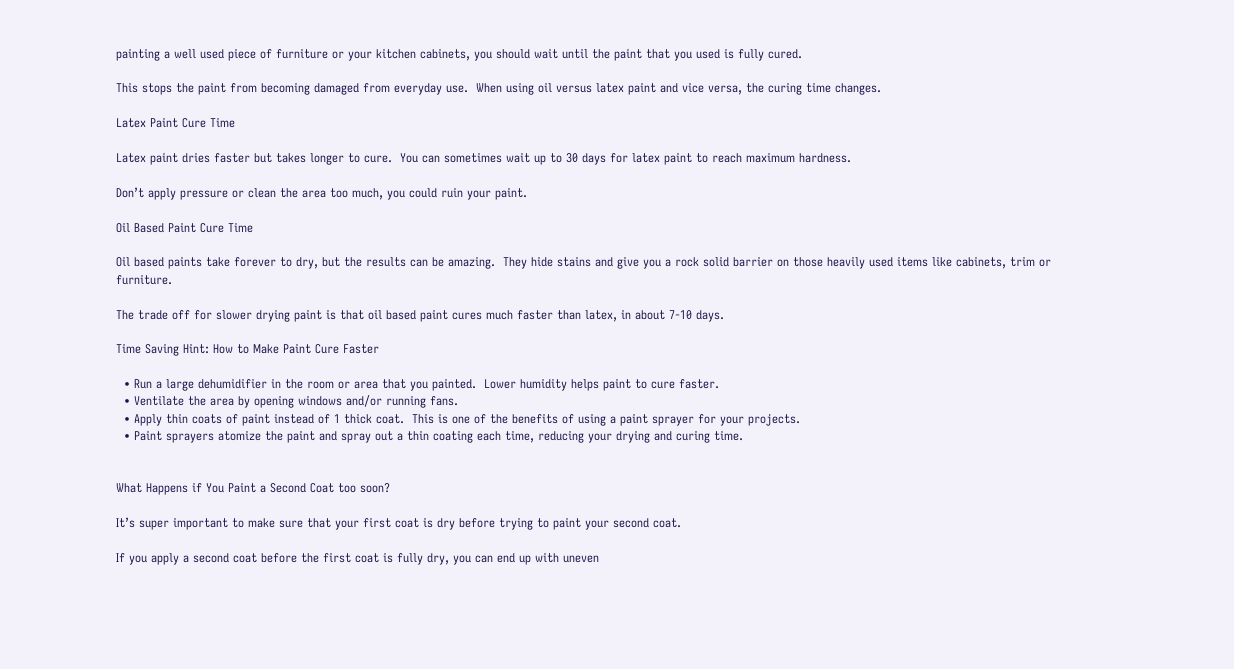painting a well used piece of furniture or your kitchen cabinets, you should wait until the paint that you used is fully cured.

This stops the paint from becoming damaged from everyday use.  When using oil versus latex paint and vice versa, the curing time changes.

Latex Paint Cure Time

Latex paint dries faster but takes longer to cure.  You can sometimes wait up to 30 days for latex paint to reach maximum hardness.

Don’t apply pressure or clean the area too much, you could ruin your paint.

Oil Based Paint Cure Time

Oil based paints take forever to dry, but the results can be amazing.  They hide stains and give you a rock solid barrier on those heavily used items like cabinets, trim or furniture.

The trade off for slower drying paint is that oil based paint cures much faster than latex, in about 7-10 days.

Time Saving Hint: How to Make Paint Cure Faster

  • Run a large dehumidifier in the room or area that you painted.  Lower humidity helps paint to cure faster.
  • Ventilate the area by opening windows and/or running fans.
  • Apply thin coats of paint instead of 1 thick coat.  This is one of the benefits of using a paint sprayer for your projects.
  • Paint sprayers atomize the paint and spray out a thin coating each time, reducing your drying and curing time.


What Happens if You Paint a Second Coat too soon?

It’s super important to make sure that your first coat is dry before trying to paint your second coat.

If you apply a second coat before the first coat is fully dry, you can end up with uneven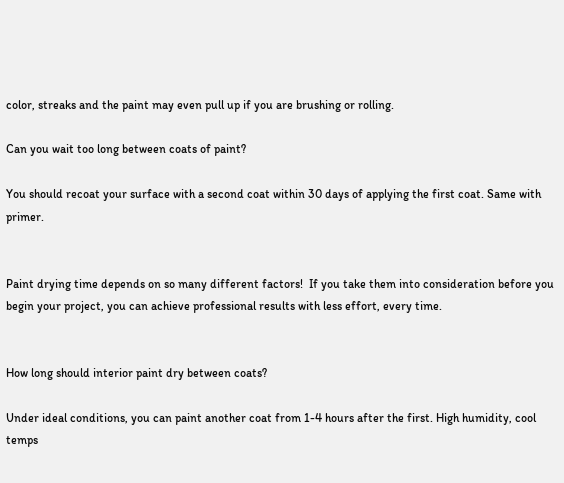color, streaks and the paint may even pull up if you are brushing or rolling.

Can you wait too long between coats of paint?

You should recoat your surface with a second coat within 30 days of applying the first coat. Same with primer.


Paint drying time depends on so many different factors!  If you take them into consideration before you begin your project, you can achieve professional results with less effort, every time.


How long should interior paint dry between coats?

Under ideal conditions, you can paint another coat from 1-4 hours after the first. High humidity, cool temps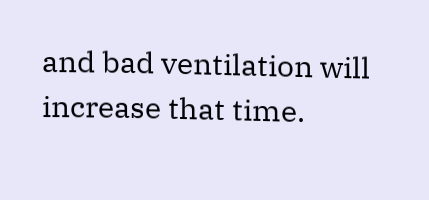and bad ventilation will increase that time.